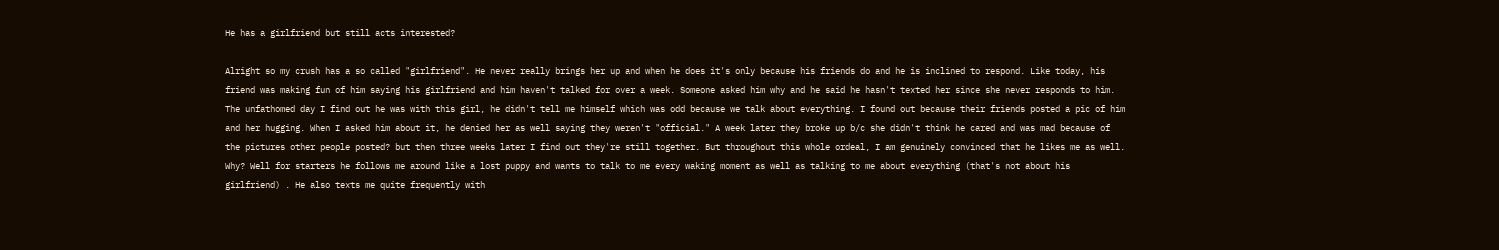He has a girlfriend but still acts interested?

Alright so my crush has a so called "girlfriend". He never really brings her up and when he does it's only because his friends do and he is inclined to respond. Like today, his friend was making fun of him saying his girlfriend and him haven't talked for over a week. Someone asked him why and he said he hasn't texted her since she never responds to him.
The unfathomed day I find out he was with this girl, he didn't tell me himself which was odd because we talk about everything. I found out because their friends posted a pic of him and her hugging. When I asked him about it, he denied her as well saying they weren't "official." A week later they broke up b/c she didn't think he cared and was mad because of the pictures other people posted? but then three weeks later I find out they're still together. But throughout this whole ordeal, I am genuinely convinced that he likes me as well. Why? Well for starters he follows me around like a lost puppy and wants to talk to me every waking moment as well as talking to me about everything (that's not about his girlfriend) . He also texts me quite frequently with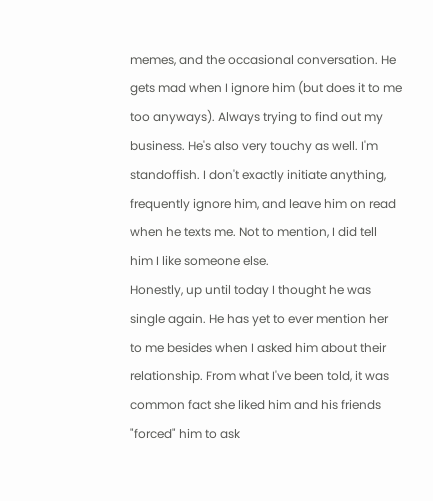memes, and the occasional conversation. He gets mad when I ignore him (but does it to me too anyways). Always trying to find out my business. He's also very touchy as well. I'm standoffish. I don't exactly initiate anything, frequently ignore him, and leave him on read when he texts me. Not to mention, I did tell him I like someone else.
Honestly, up until today I thought he was single again. He has yet to ever mention her to me besides when I asked him about their relationship. From what I've been told, it was common fact she liked him and his friends "forced" him to ask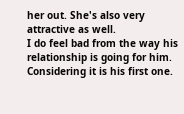her out. She's also very attractive as well.
I do feel bad from the way his relationship is going for him. Considering it is his first one.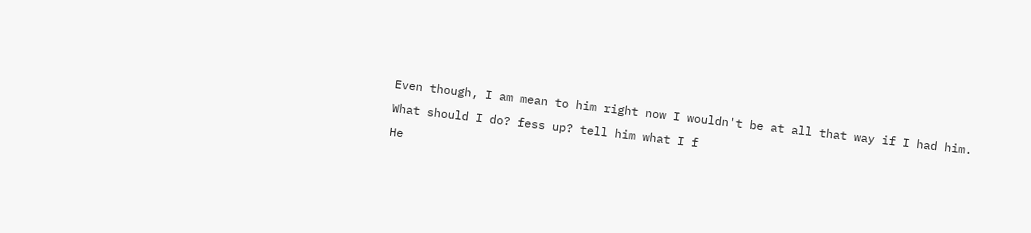Even though, I am mean to him right now I wouldn't be at all that way if I had him.
What should I do? fess up? tell him what I f
He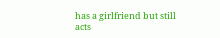has a girlfriend but still acts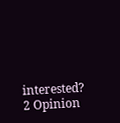interested?
2 Opinion